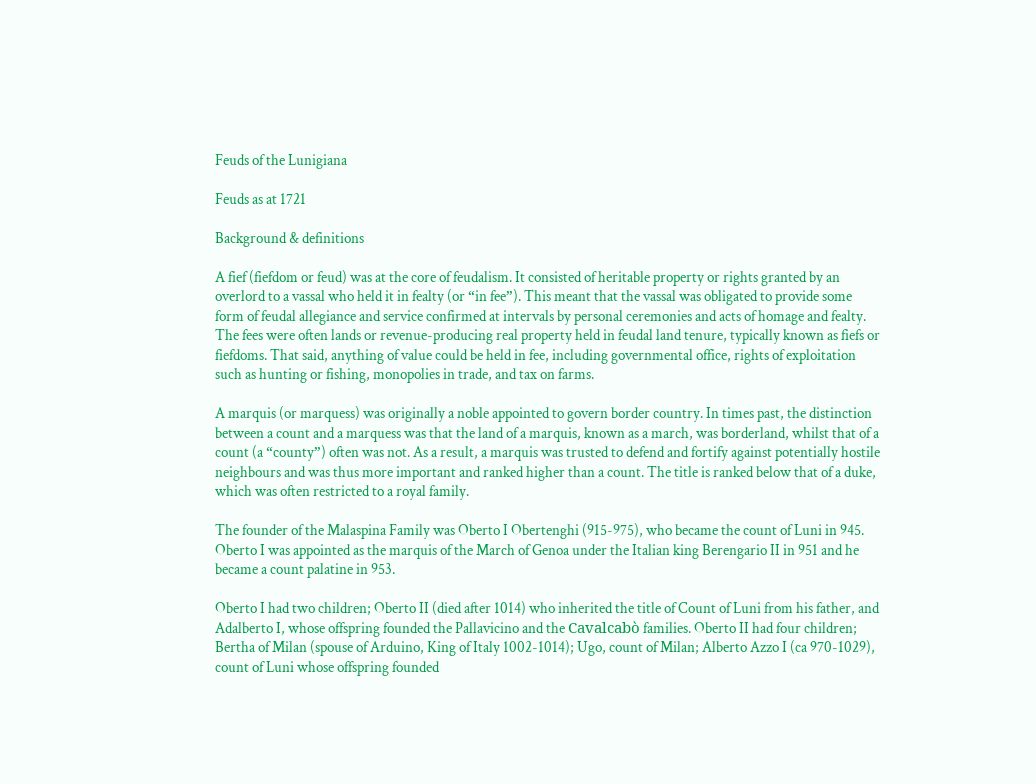Feuds of the Lunigiana

Feuds as at 1721

Background & definitions

A fief (fiefdom or feud) was at the core of feudalism. It consisted of heritable property or rights granted by an overlord to a vassal who held it in fealty (or “in fee”). This meant that the vassal was obligated to provide some form of feudal allegiance and service confirmed at intervals by personal ceremonies and acts of homage and fealty. The fees were often lands or revenue-producing real property held in feudal land tenure, typically known as fiefs or fiefdoms. That said, anything of value could be held in fee, including governmental office, rights of exploitation such as hunting or fishing, monopolies in trade, and tax on farms.

A marquis (or marquess) was originally a noble appointed to govern border country. In times past, the distinction between a count and a marquess was that the land of a marquis, known as a march, was borderland, whilst that of a count (a “county”) often was not. As a result, a marquis was trusted to defend and fortify against potentially hostile neighbours and was thus more important and ranked higher than a count. The title is ranked below that of a duke, which was often restricted to a royal family.

The founder of the Malaspina Family was Oberto I Obertenghi (915-975), who became the count of Luni in 945. Oberto I was appointed as the marquis of the March of Genoa under the Italian king Berengario II in 951 and he became a count palatine in 953.

Oberto I had two children; Oberto II (died after 1014) who inherited the title of Count of Luni from his father, and Adalberto I, whose offspring founded the Pallavicino and the Cavalcabò families. Oberto II had four children; Bertha of Milan (spouse of Arduino, King of Italy 1002-1014); Ugo, count of Milan; Alberto Azzo I (ca 970-1029), count of Luni whose offspring founded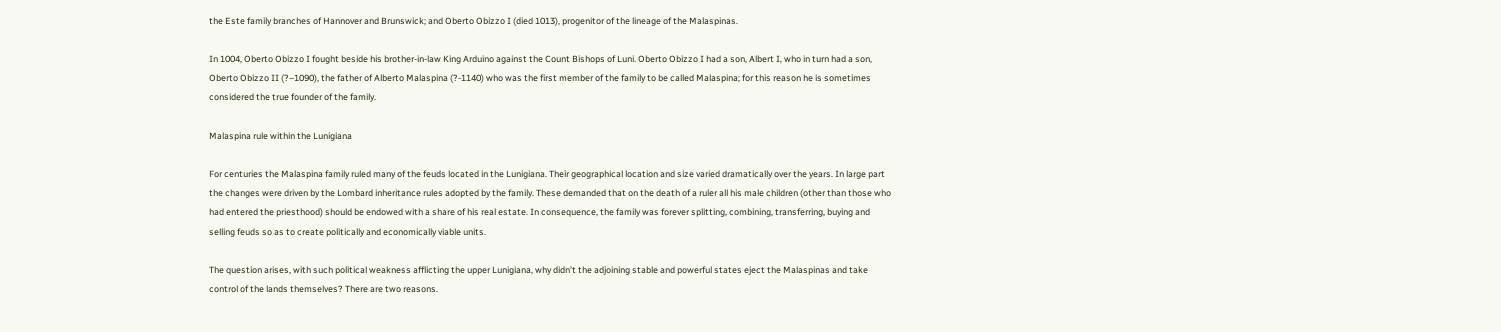the Este family branches of Hannover and Brunswick; and Oberto Obizzo I (died 1013), progenitor of the lineage of the Malaspinas.

In 1004, Oberto Obizzo I fought beside his brother-in-law King Arduino against the Count Bishops of Luni. Oberto Obizzo I had a son, Albert I, who in turn had a son, Oberto Obizzo II (?–1090), the father of Alberto Malaspina (?-1140) who was the first member of the family to be called Malaspina; for this reason he is sometimes considered the true founder of the family.

Malaspina rule within the Lunigiana

For centuries the Malaspina family ruled many of the feuds located in the Lunigiana. Their geographical location and size varied dramatically over the years. In large part the changes were driven by the Lombard inheritance rules adopted by the family. These demanded that on the death of a ruler all his male children (other than those who had entered the priesthood) should be endowed with a share of his real estate. In consequence, the family was forever splitting, combining, transferring, buying and selling feuds so as to create politically and economically viable units.

The question arises, with such political weakness afflicting the upper Lunigiana, why didn’t the adjoining stable and powerful states eject the Malaspinas and take control of the lands themselves? There are two reasons.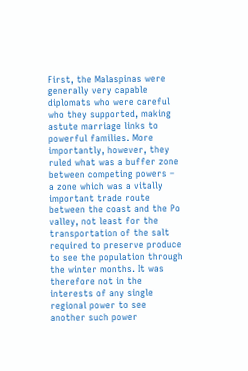First, the Malaspinas were generally very capable diplomats who were careful who they supported, making astute marriage links to powerful families. More importantly, however, they ruled what was a buffer zone between competing powers – a zone which was a vitally important trade route between the coast and the Po valley, not least for the transportation of the salt required to preserve produce to see the population through the winter months. It was therefore not in the interests of any single regional power to see another such power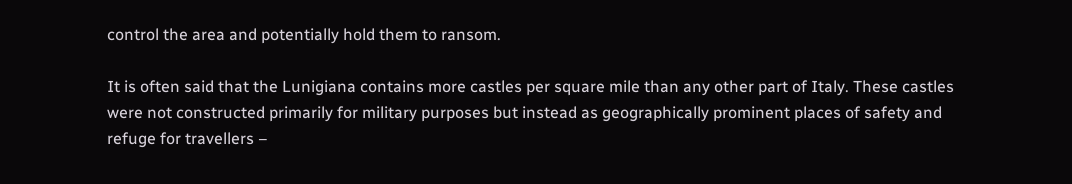control the area and potentially hold them to ransom.

It is often said that the Lunigiana contains more castles per square mile than any other part of Italy. These castles were not constructed primarily for military purposes but instead as geographically prominent places of safety and refuge for travellers –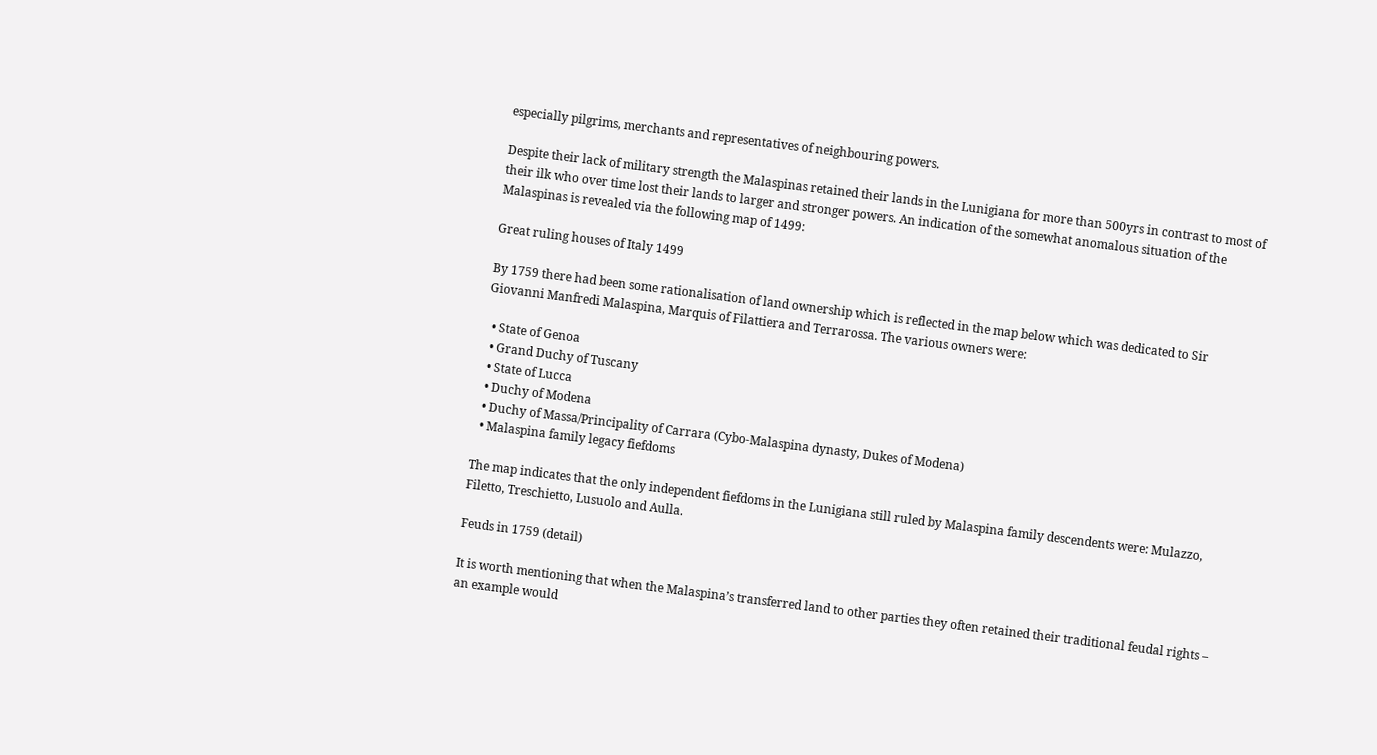especially pilgrims, merchants and representatives of neighbouring powers.

Despite their lack of military strength the Malaspinas retained their lands in the Lunigiana for more than 500yrs in contrast to most of their ilk who over time lost their lands to larger and stronger powers. An indication of the somewhat anomalous situation of the Malaspinas is revealed via the following map of 1499:

Great ruling houses of Italy 1499

By 1759 there had been some rationalisation of land ownership which is reflected in the map below which was dedicated to Sir Giovanni Manfredi Malaspina, Marquis of Filattiera and Terrarossa. The various owners were:

  • State of Genoa
  • Grand Duchy of Tuscany
  • State of Lucca
  • Duchy of Modena
  • Duchy of Massa/Principality of Carrara (Cybo-Malaspina dynasty, Dukes of Modena)
  • Malaspina family legacy fiefdoms

The map indicates that the only independent fiefdoms in the Lunigiana still ruled by Malaspina family descendents were: Mulazzo, Filetto, Treschietto, Lusuolo and Aulla.

Feuds in 1759 (detail)

It is worth mentioning that when the Malaspina’s transferred land to other parties they often retained their traditional feudal rights – an example would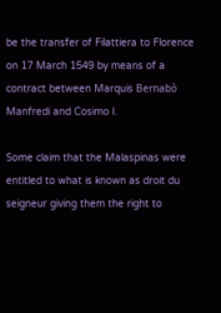be the transfer of Filattiera to Florence on 17 March 1549 by means of a contract between Marquis Bernabò Manfredi and Cosimo I.

Some claim that the Malaspinas were entitled to what is known as droit du seigneur giving them the right to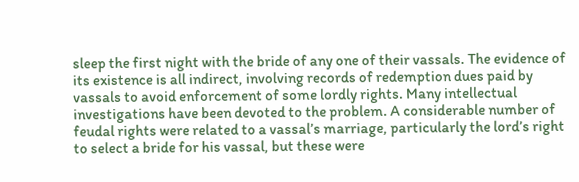sleep the first night with the bride of any one of their vassals. The evidence of its existence is all indirect, involving records of redemption dues paid by vassals to avoid enforcement of some lordly rights. Many intellectual investigations have been devoted to the problem. A considerable number of feudal rights were related to a vassal’s marriage, particularly the lord’s right to select a bride for his vassal, but these were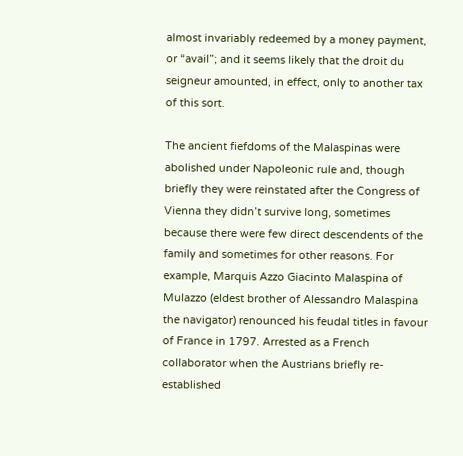almost invariably redeemed by a money payment, or “avail”; and it seems likely that the droit du seigneur amounted, in effect, only to another tax of this sort.

The ancient fiefdoms of the Malaspinas were abolished under Napoleonic rule and, though briefly they were reinstated after the Congress of Vienna they didn’t survive long, sometimes because there were few direct descendents of the family and sometimes for other reasons. For example, Marquis Azzo Giacinto Malaspina of Mulazzo (eldest brother of Alessandro Malaspina the navigator) renounced his feudal titles in favour of France in 1797. Arrested as a French collaborator when the Austrians briefly re-established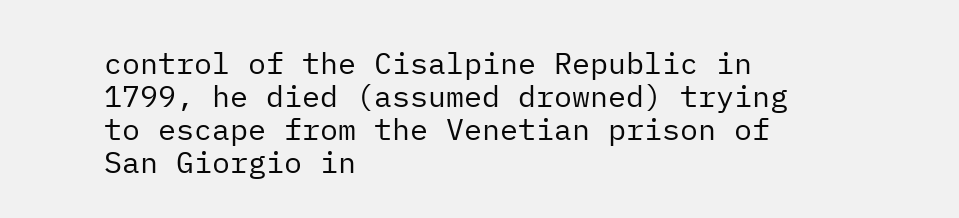control of the Cisalpine Republic in 1799, he died (assumed drowned) trying to escape from the Venetian prison of San Giorgio in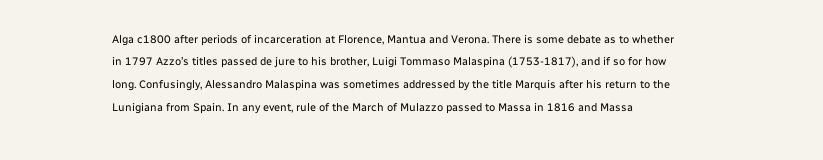Alga c1800 after periods of incarceration at Florence, Mantua and Verona. There is some debate as to whether in 1797 Azzo’s titles passed de jure to his brother, Luigi Tommaso Malaspina (1753-1817), and if so for how long. Confusingly, Alessandro Malaspina was sometimes addressed by the title Marquis after his return to the Lunigiana from Spain. In any event, rule of the March of Mulazzo passed to Massa in 1816 and Massa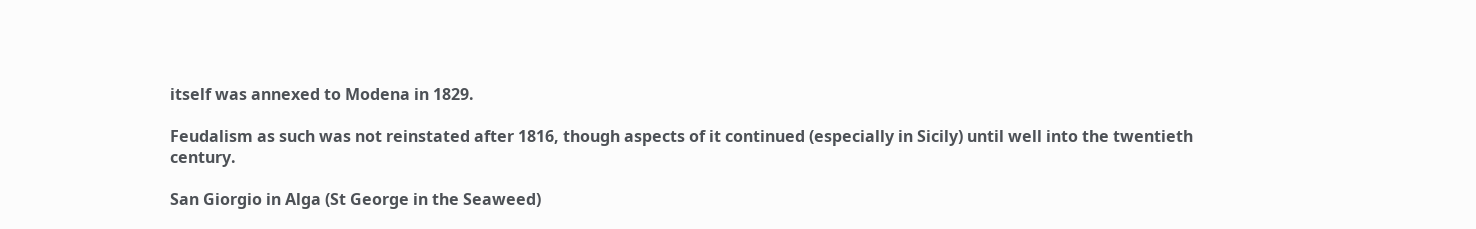itself was annexed to Modena in 1829.

Feudalism as such was not reinstated after 1816, though aspects of it continued (especially in Sicily) until well into the twentieth century.

San Giorgio in Alga (St George in the Seaweed)